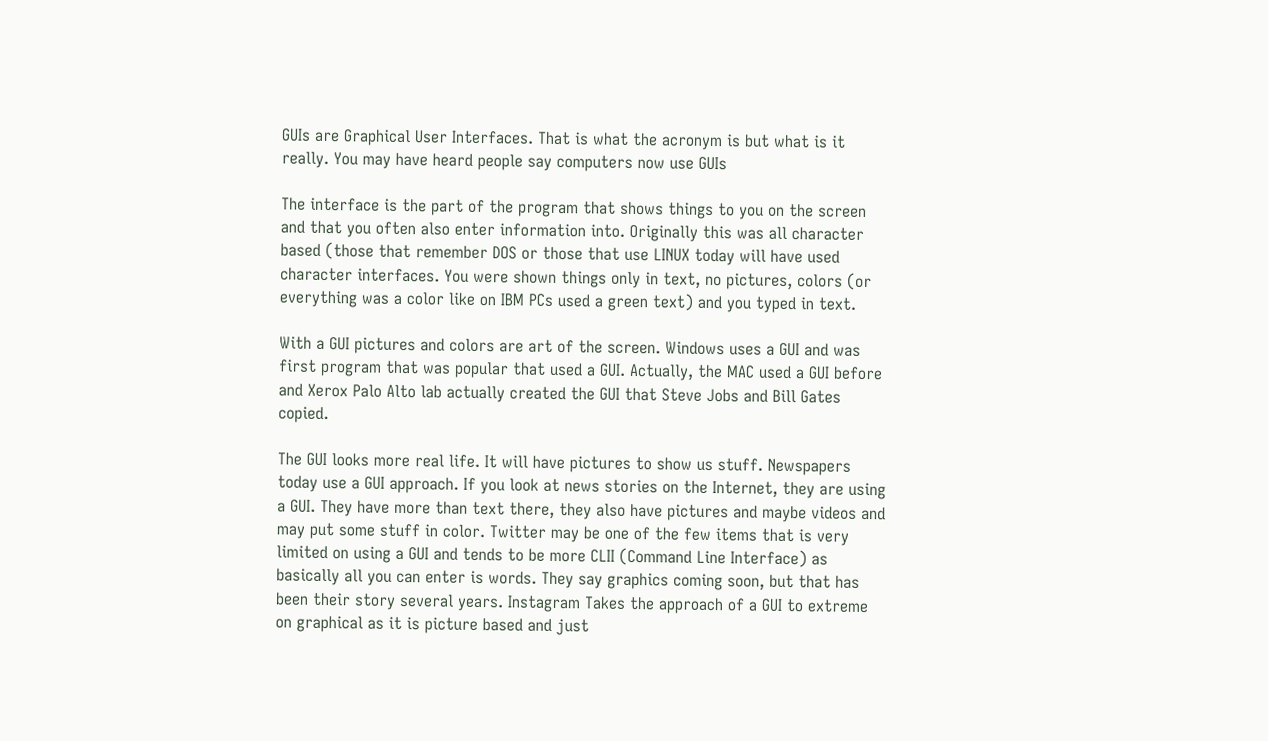GUIs are Graphical User Interfaces. That is what the acronym is but what is it really. You may have heard people say computers now use GUIs

The interface is the part of the program that shows things to you on the screen and that you often also enter information into. Originally this was all character based (those that remember DOS or those that use LINUX today will have used character interfaces. You were shown things only in text, no pictures, colors (or everything was a color like on IBM PCs used a green text) and you typed in text.

With a GUI pictures and colors are art of the screen. Windows uses a GUI and was first program that was popular that used a GUI. Actually, the MAC used a GUI before and Xerox Palo Alto lab actually created the GUI that Steve Jobs and Bill Gates copied.

The GUI looks more real life. It will have pictures to show us stuff. Newspapers today use a GUI approach. If you look at news stories on the Internet, they are using a GUI. They have more than text there, they also have pictures and maybe videos and may put some stuff in color. Twitter may be one of the few items that is very limited on using a GUI and tends to be more CLII (Command Line Interface) as basically all you can enter is words. They say graphics coming soon, but that has been their story several years. Instagram Takes the approach of a GUI to extreme on graphical as it is picture based and just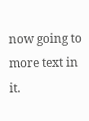now going to more text in it.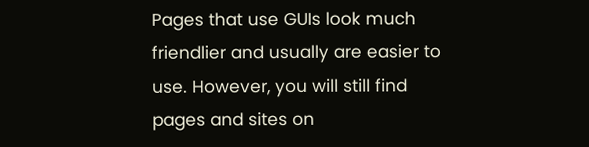Pages that use GUIs look much friendlier and usually are easier to use. However, you will still find pages and sites on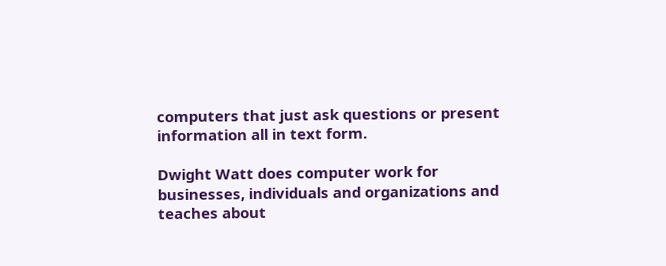computers that just ask questions or present information all in text form.

Dwight Watt does computer work for businesses, individuals and organizations and teaches about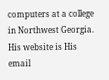computers at a college in Northwest Georgia. His website is His email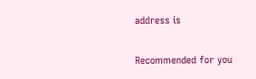address is

Recommended for you